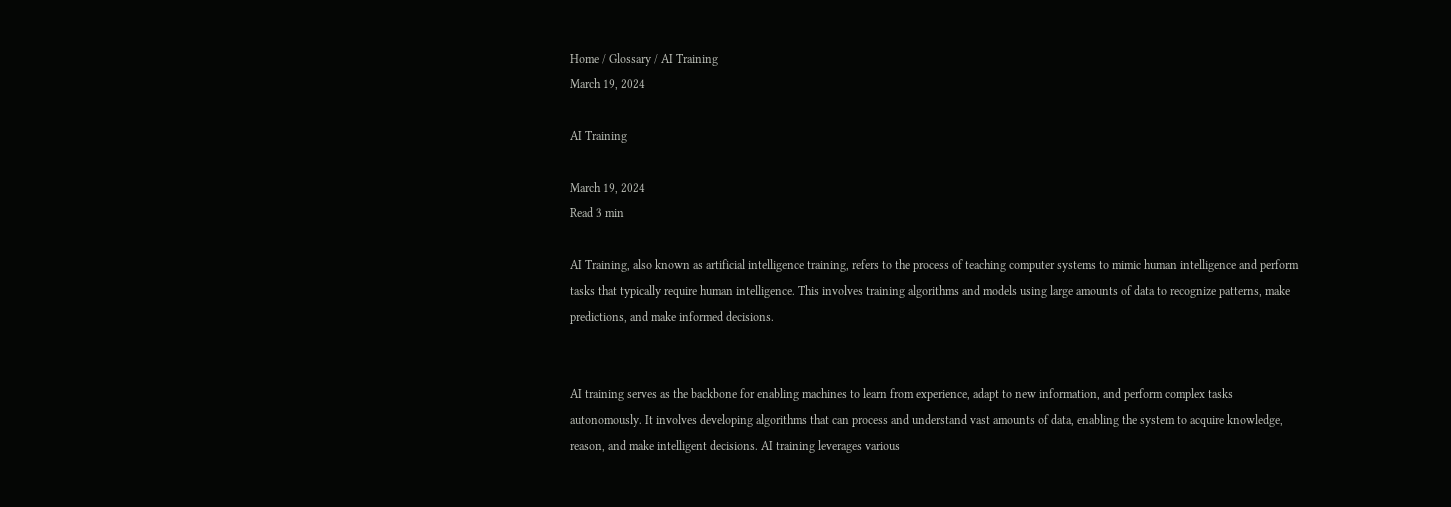Home / Glossary / AI Training
March 19, 2024

AI Training

March 19, 2024
Read 3 min

AI Training, also known as artificial intelligence training, refers to the process of teaching computer systems to mimic human intelligence and perform tasks that typically require human intelligence. This involves training algorithms and models using large amounts of data to recognize patterns, make predictions, and make informed decisions.


AI training serves as the backbone for enabling machines to learn from experience, adapt to new information, and perform complex tasks autonomously. It involves developing algorithms that can process and understand vast amounts of data, enabling the system to acquire knowledge, reason, and make intelligent decisions. AI training leverages various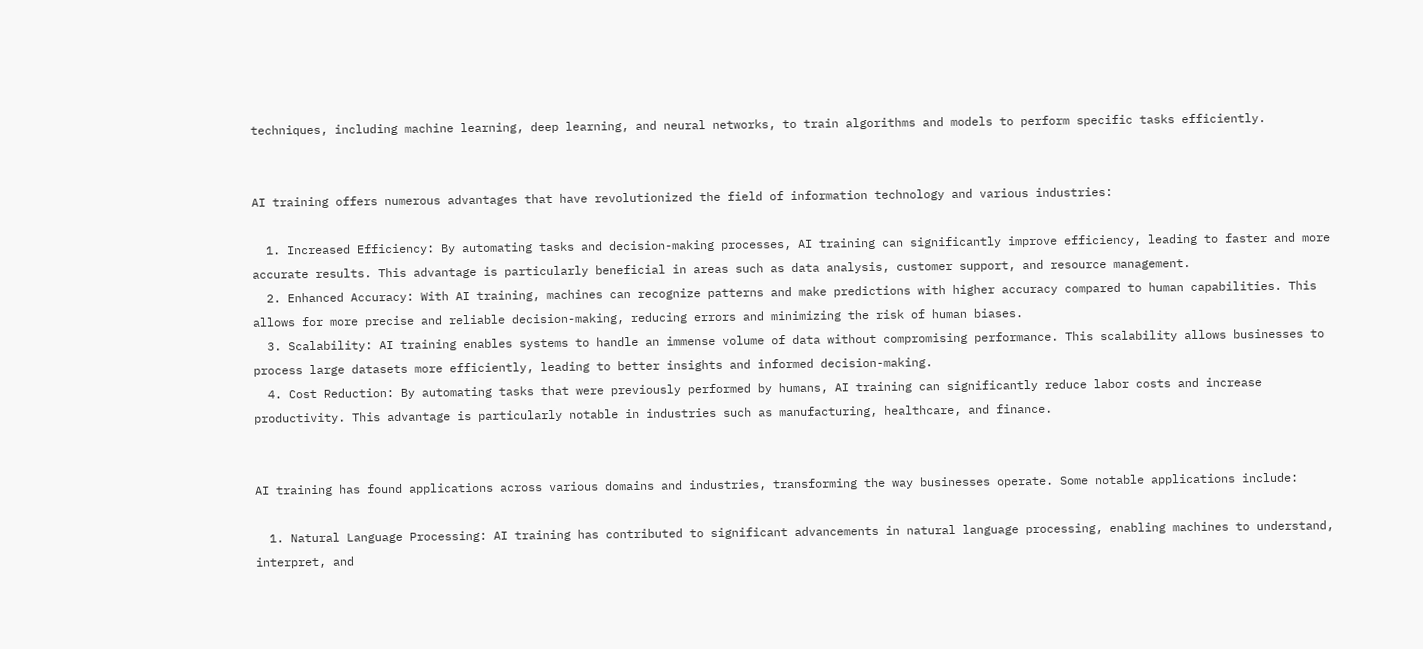techniques, including machine learning, deep learning, and neural networks, to train algorithms and models to perform specific tasks efficiently.


AI training offers numerous advantages that have revolutionized the field of information technology and various industries:

  1. Increased Efficiency: By automating tasks and decision-making processes, AI training can significantly improve efficiency, leading to faster and more accurate results. This advantage is particularly beneficial in areas such as data analysis, customer support, and resource management.
  2. Enhanced Accuracy: With AI training, machines can recognize patterns and make predictions with higher accuracy compared to human capabilities. This allows for more precise and reliable decision-making, reducing errors and minimizing the risk of human biases.
  3. Scalability: AI training enables systems to handle an immense volume of data without compromising performance. This scalability allows businesses to process large datasets more efficiently, leading to better insights and informed decision-making.
  4. Cost Reduction: By automating tasks that were previously performed by humans, AI training can significantly reduce labor costs and increase productivity. This advantage is particularly notable in industries such as manufacturing, healthcare, and finance.


AI training has found applications across various domains and industries, transforming the way businesses operate. Some notable applications include:

  1. Natural Language Processing: AI training has contributed to significant advancements in natural language processing, enabling machines to understand, interpret, and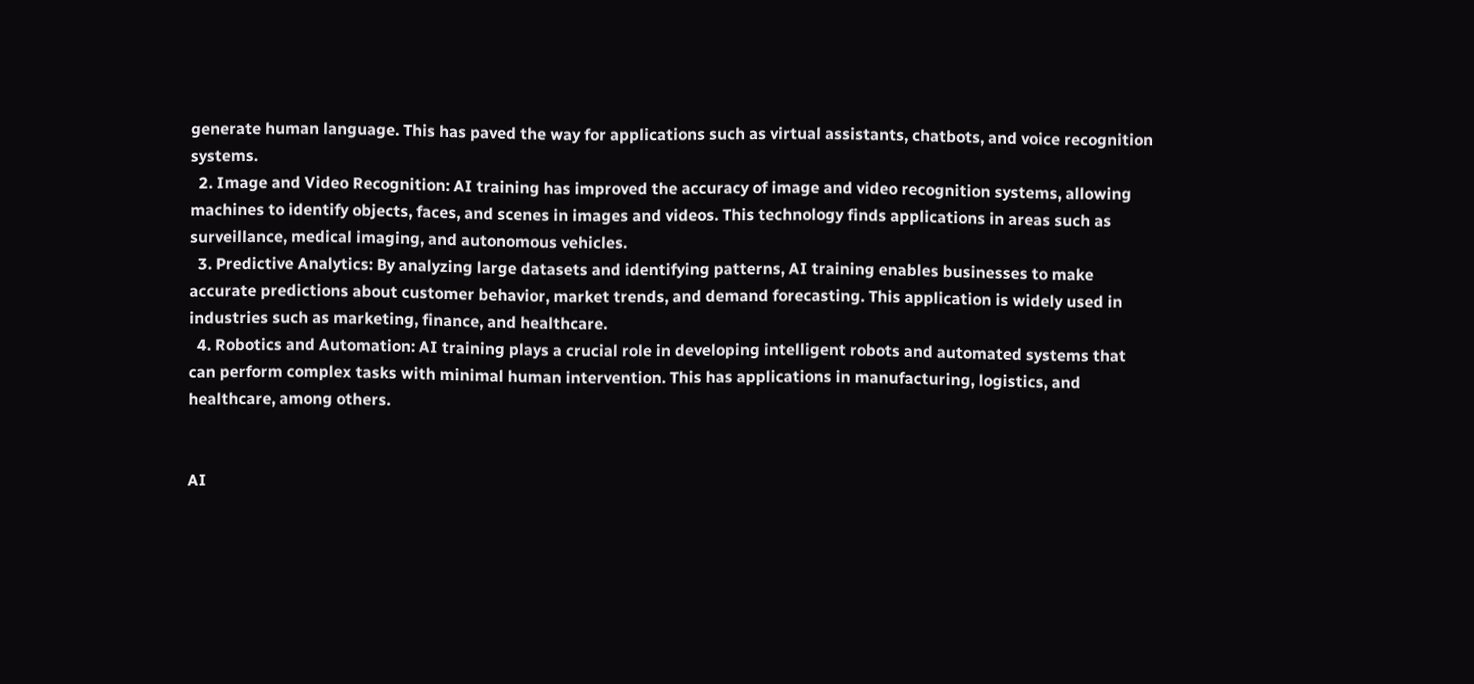generate human language. This has paved the way for applications such as virtual assistants, chatbots, and voice recognition systems.
  2. Image and Video Recognition: AI training has improved the accuracy of image and video recognition systems, allowing machines to identify objects, faces, and scenes in images and videos. This technology finds applications in areas such as surveillance, medical imaging, and autonomous vehicles.
  3. Predictive Analytics: By analyzing large datasets and identifying patterns, AI training enables businesses to make accurate predictions about customer behavior, market trends, and demand forecasting. This application is widely used in industries such as marketing, finance, and healthcare.
  4. Robotics and Automation: AI training plays a crucial role in developing intelligent robots and automated systems that can perform complex tasks with minimal human intervention. This has applications in manufacturing, logistics, and healthcare, among others.


AI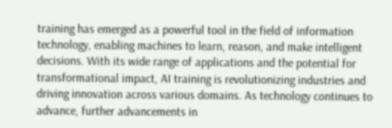training has emerged as a powerful tool in the field of information technology, enabling machines to learn, reason, and make intelligent decisions. With its wide range of applications and the potential for transformational impact, AI training is revolutionizing industries and driving innovation across various domains. As technology continues to advance, further advancements in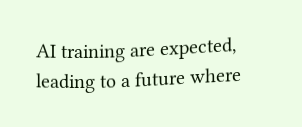AI training are expected, leading to a future where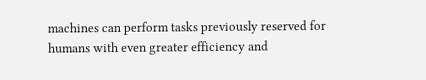machines can perform tasks previously reserved for humans with even greater efficiency and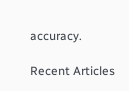accuracy.

Recent Articles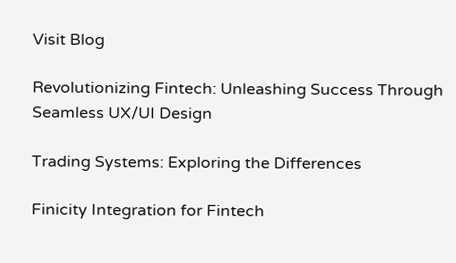Visit Blog

Revolutionizing Fintech: Unleashing Success Through Seamless UX/UI Design

Trading Systems: Exploring the Differences

Finicity Integration for Fintech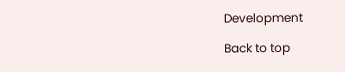Development

Back to top